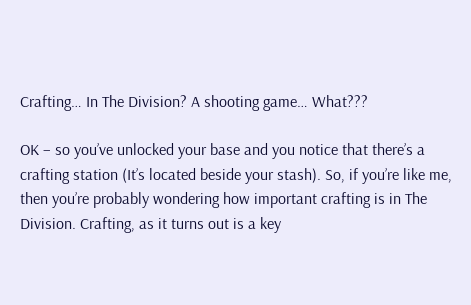Crafting… In The Division? A shooting game… What???

OK – so you’ve unlocked your base and you notice that there’s a crafting station (It’s located beside your stash). So, if you’re like me, then you’re probably wondering how important crafting is in The Division. Crafting, as it turns out is a key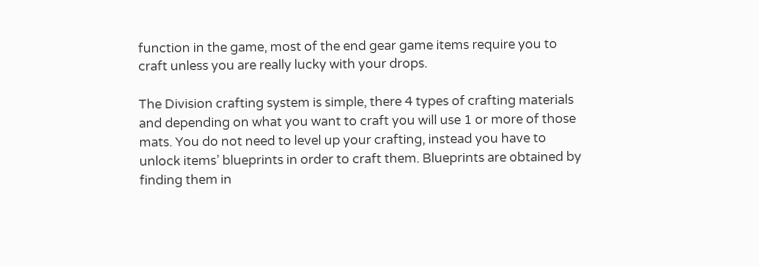function in the game, most of the end gear game items require you to craft unless you are really lucky with your drops.

The Division crafting system is simple, there 4 types of crafting materials and depending on what you want to craft you will use 1 or more of those mats. You do not need to level up your crafting, instead you have to unlock items’ blueprints in order to craft them. Blueprints are obtained by finding them in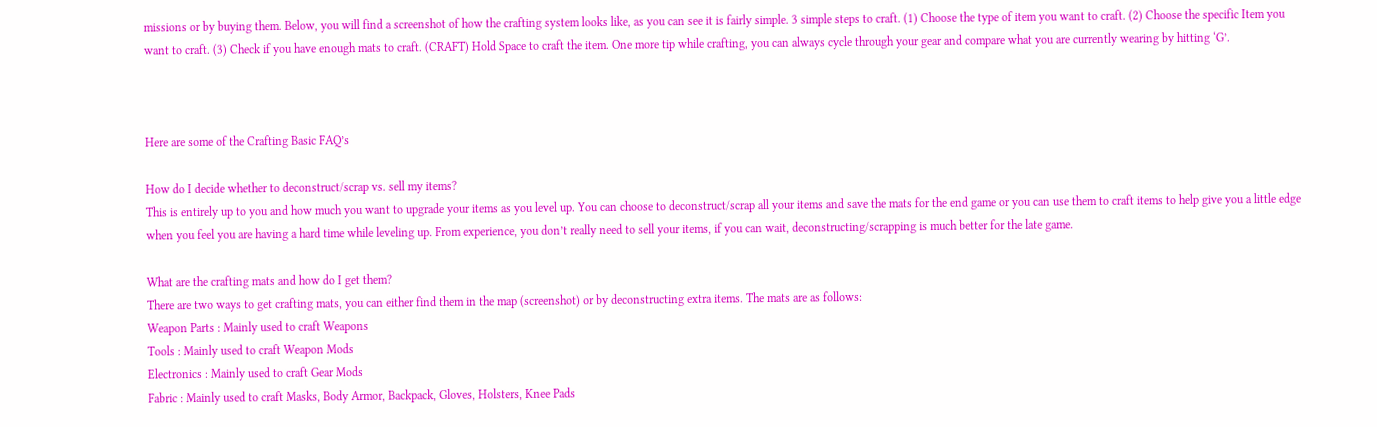missions or by buying them. Below, you will find a screenshot of how the crafting system looks like, as you can see it is fairly simple. 3 simple steps to craft. (1) Choose the type of item you want to craft. (2) Choose the specific Item you want to craft. (3) Check if you have enough mats to craft. (CRAFT) Hold Space to craft the item. One more tip while crafting, you can always cycle through your gear and compare what you are currently wearing by hitting ‘G’.



Here are some of the Crafting Basic FAQ’s

How do I decide whether to deconstruct/scrap vs. sell my items?
This is entirely up to you and how much you want to upgrade your items as you level up. You can choose to deconstruct/scrap all your items and save the mats for the end game or you can use them to craft items to help give you a little edge when you feel you are having a hard time while leveling up. From experience, you don’t really need to sell your items, if you can wait, deconstructing/scrapping is much better for the late game.

What are the crafting mats and how do I get them?
There are two ways to get crafting mats, you can either find them in the map (screenshot) or by deconstructing extra items. The mats are as follows:
Weapon Parts : Mainly used to craft Weapons
Tools : Mainly used to craft Weapon Mods
Electronics : Mainly used to craft Gear Mods
Fabric : Mainly used to craft Masks, Body Armor, Backpack, Gloves, Holsters, Knee Pads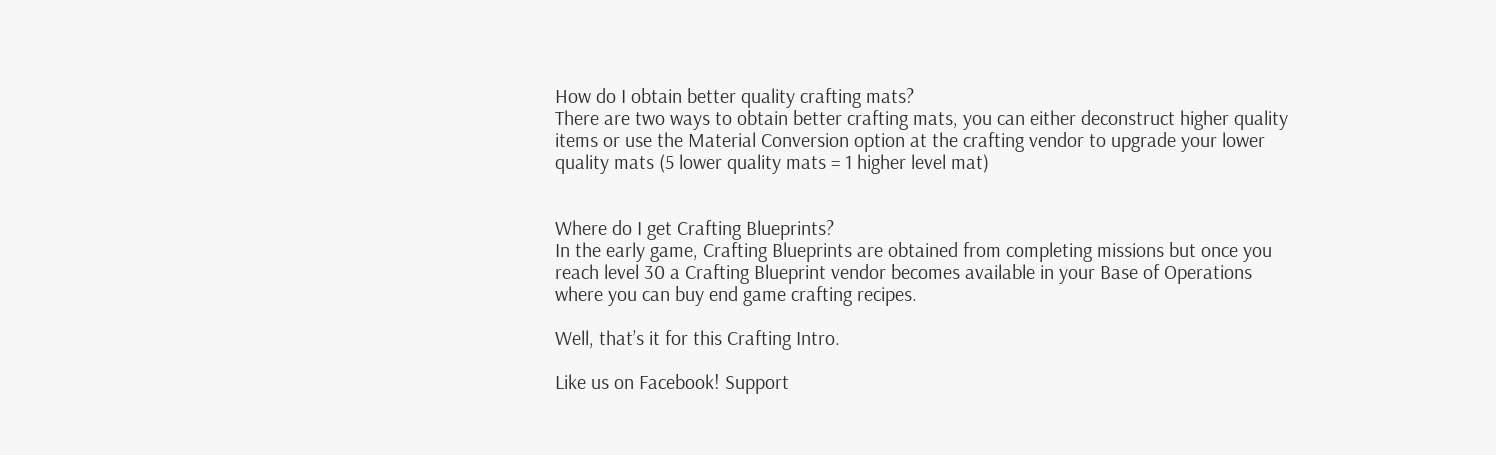How do I obtain better quality crafting mats?
There are two ways to obtain better crafting mats, you can either deconstruct higher quality items or use the Material Conversion option at the crafting vendor to upgrade your lower quality mats (5 lower quality mats = 1 higher level mat)


Where do I get Crafting Blueprints?
In the early game, Crafting Blueprints are obtained from completing missions but once you reach level 30 a Crafting Blueprint vendor becomes available in your Base of Operations where you can buy end game crafting recipes.

Well, that’s it for this Crafting Intro.

Like us on Facebook! Support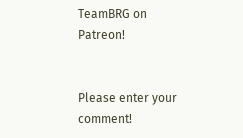TeamBRG on Patreon!


Please enter your comment!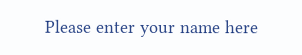Please enter your name here